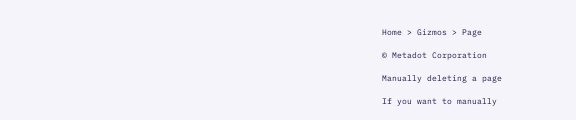Home > Gizmos > Page

© Metadot Corporation

Manually deleting a page

If you want to manually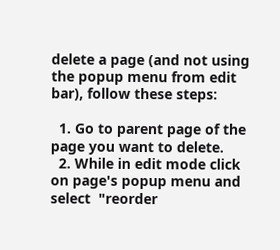delete a page (and not using the popup menu from edit bar), follow these steps:

  1. Go to parent page of the page you want to delete.
  2. While in edit mode click on page's popup menu and select  "reorder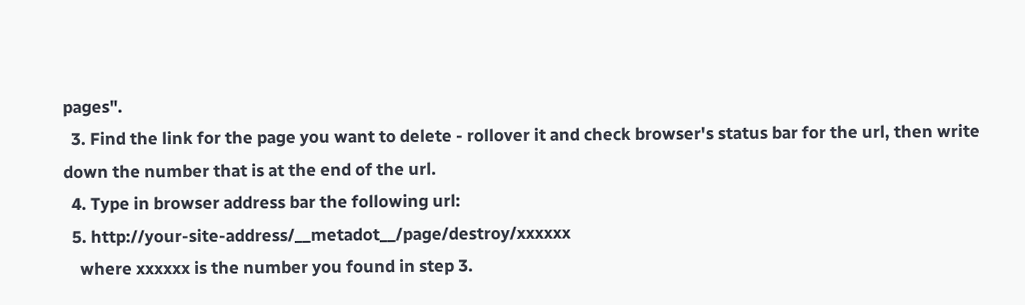pages".
  3. Find the link for the page you want to delete - rollover it and check browser's status bar for the url, then write down the number that is at the end of the url.
  4. Type in browser address bar the following url:
  5. http://your-site-address/__metadot__/page/destroy/xxxxxx
    where xxxxxx is the number you found in step 3.